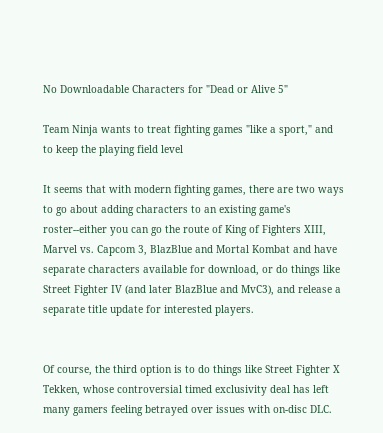No Downloadable Characters for "Dead or Alive 5"

Team Ninja wants to treat fighting games "like a sport," and to keep the playing field level

It seems that with modern fighting games, there are two ways to go about adding characters to an existing game's roster--either you can go the route of King of Fighters XIII, Marvel vs. Capcom 3, BlazBlue and Mortal Kombat and have separate characters available for download, or do things like Street Fighter IV (and later BlazBlue and MvC3), and release a separate title update for interested players.


Of course, the third option is to do things like Street Fighter X Tekken, whose controversial timed exclusivity deal has left many gamers feeling betrayed over issues with on-disc DLC.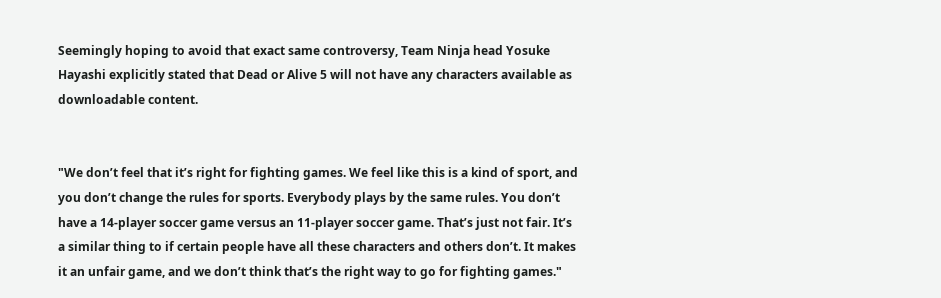Seemingly hoping to avoid that exact same controversy, Team Ninja head Yosuke Hayashi explicitly stated that Dead or Alive 5 will not have any characters available as downloadable content.


"We don’t feel that it’s right for fighting games. We feel like this is a kind of sport, and you don’t change the rules for sports. Everybody plays by the same rules. You don’t have a 14-player soccer game versus an 11-player soccer game. That’s just not fair. It’s a similar thing to if certain people have all these characters and others don’t. It makes it an unfair game, and we don’t think that’s the right way to go for fighting games."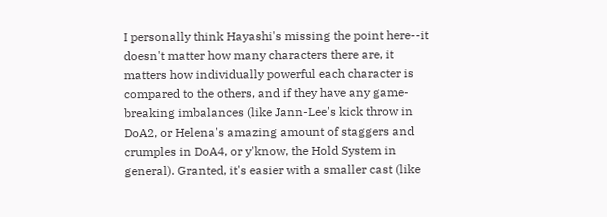I personally think Hayashi's missing the point here--it doesn't matter how many characters there are, it matters how individually powerful each character is compared to the others, and if they have any game-breaking imbalances (like Jann-Lee's kick throw in DoA2, or Helena's amazing amount of staggers and crumples in DoA4, or y'know, the Hold System in general). Granted, it's easier with a smaller cast (like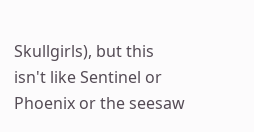Skullgirls), but this isn't like Sentinel or Phoenix or the seesaw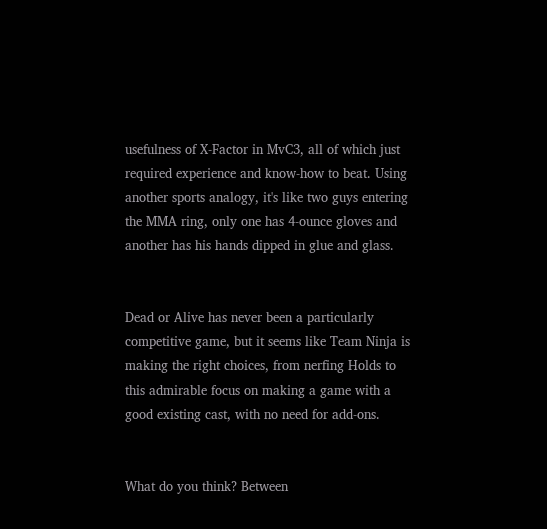usefulness of X-Factor in MvC3, all of which just required experience and know-how to beat. Using another sports analogy, it's like two guys entering the MMA ring, only one has 4-ounce gloves and another has his hands dipped in glue and glass.


Dead or Alive has never been a particularly competitive game, but it seems like Team Ninja is making the right choices, from nerfing Holds to this admirable focus on making a game with a good existing cast, with no need for add-ons.


What do you think? Between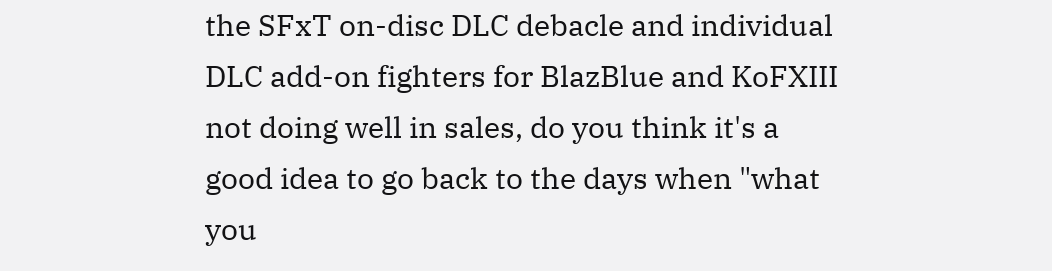the SFxT on-disc DLC debacle and individual DLC add-on fighters for BlazBlue and KoFXIII not doing well in sales, do you think it's a good idea to go back to the days when "what you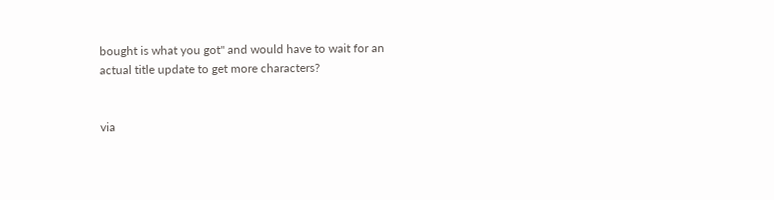bought is what you got" and would have to wait for an actual title update to get more characters?


via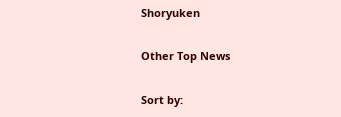Shoryuken

Other Top News

Sort by: